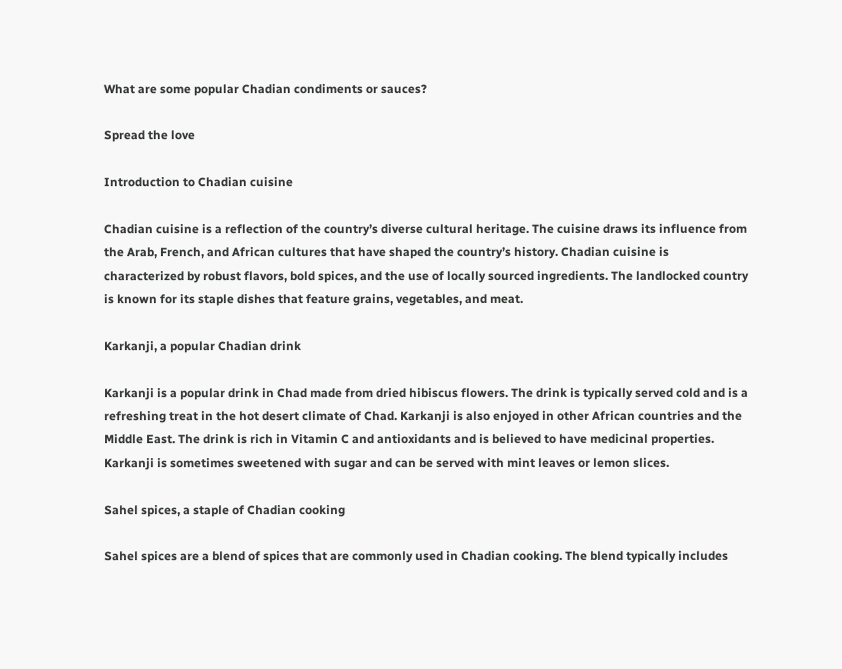What are some popular Chadian condiments or sauces?

Spread the love

Introduction to Chadian cuisine

Chadian cuisine is a reflection of the country’s diverse cultural heritage. The cuisine draws its influence from the Arab, French, and African cultures that have shaped the country’s history. Chadian cuisine is characterized by robust flavors, bold spices, and the use of locally sourced ingredients. The landlocked country is known for its staple dishes that feature grains, vegetables, and meat.

Karkanji, a popular Chadian drink

Karkanji is a popular drink in Chad made from dried hibiscus flowers. The drink is typically served cold and is a refreshing treat in the hot desert climate of Chad. Karkanji is also enjoyed in other African countries and the Middle East. The drink is rich in Vitamin C and antioxidants and is believed to have medicinal properties. Karkanji is sometimes sweetened with sugar and can be served with mint leaves or lemon slices.

Sahel spices, a staple of Chadian cooking

Sahel spices are a blend of spices that are commonly used in Chadian cooking. The blend typically includes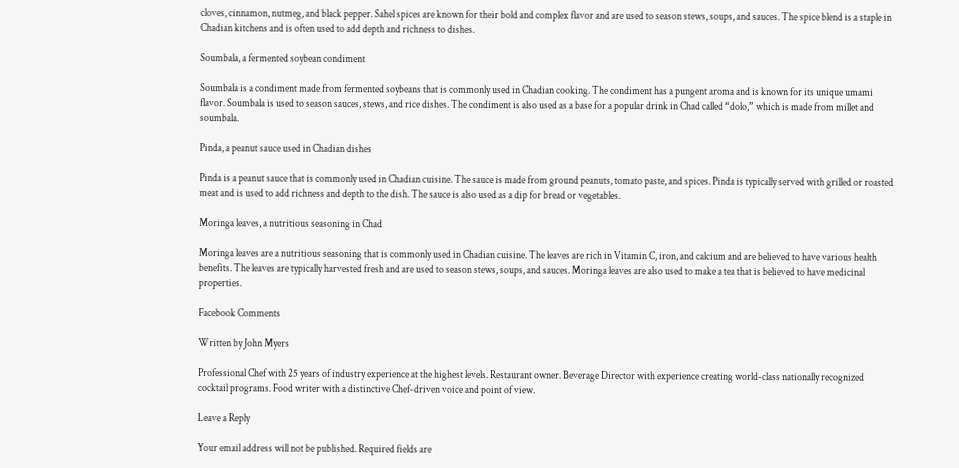cloves, cinnamon, nutmeg, and black pepper. Sahel spices are known for their bold and complex flavor and are used to season stews, soups, and sauces. The spice blend is a staple in Chadian kitchens and is often used to add depth and richness to dishes.

Soumbala, a fermented soybean condiment

Soumbala is a condiment made from fermented soybeans that is commonly used in Chadian cooking. The condiment has a pungent aroma and is known for its unique umami flavor. Soumbala is used to season sauces, stews, and rice dishes. The condiment is also used as a base for a popular drink in Chad called “dolo,” which is made from millet and soumbala.

Pinda, a peanut sauce used in Chadian dishes

Pinda is a peanut sauce that is commonly used in Chadian cuisine. The sauce is made from ground peanuts, tomato paste, and spices. Pinda is typically served with grilled or roasted meat and is used to add richness and depth to the dish. The sauce is also used as a dip for bread or vegetables.

Moringa leaves, a nutritious seasoning in Chad

Moringa leaves are a nutritious seasoning that is commonly used in Chadian cuisine. The leaves are rich in Vitamin C, iron, and calcium and are believed to have various health benefits. The leaves are typically harvested fresh and are used to season stews, soups, and sauces. Moringa leaves are also used to make a tea that is believed to have medicinal properties.

Facebook Comments

Written by John Myers

Professional Chef with 25 years of industry experience at the highest levels. Restaurant owner. Beverage Director with experience creating world-class nationally recognized cocktail programs. Food writer with a distinctive Chef-driven voice and point of view.

Leave a Reply

Your email address will not be published. Required fields are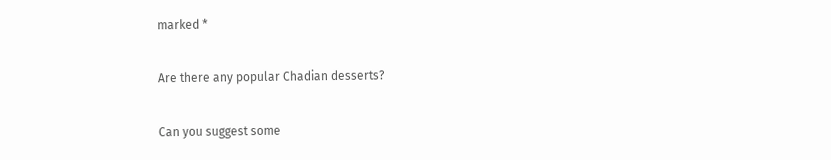marked *

Are there any popular Chadian desserts?

Can you suggest some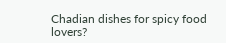Chadian dishes for spicy food lovers?